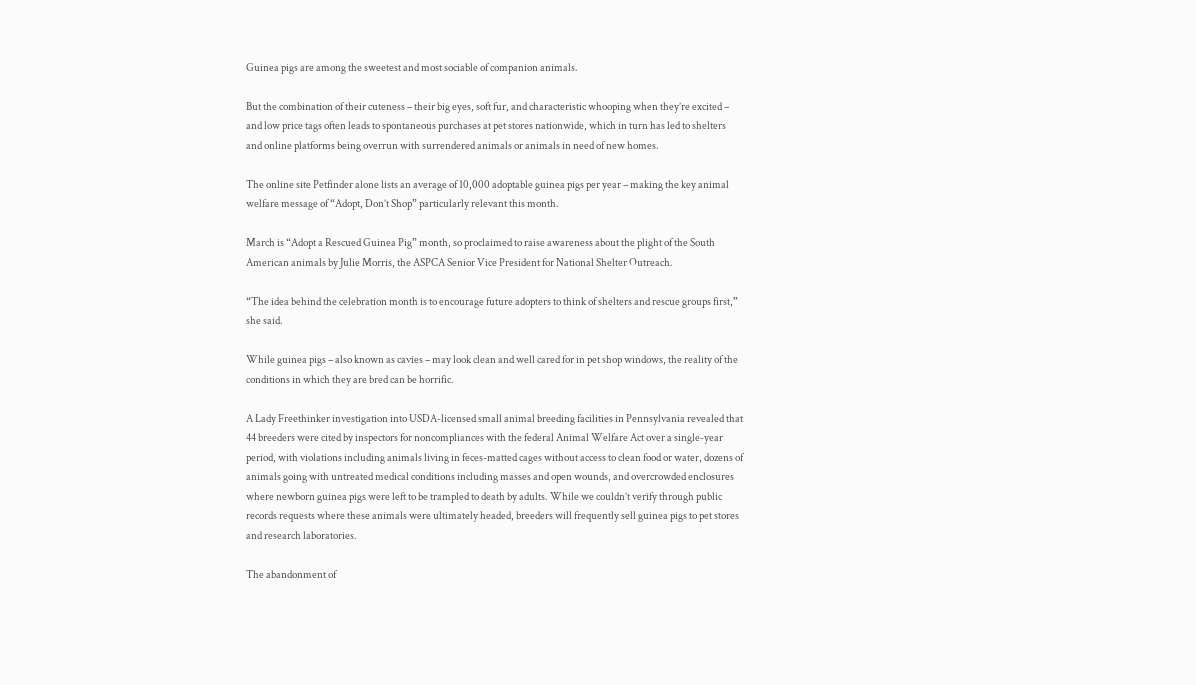Guinea pigs are among the sweetest and most sociable of companion animals.

But the combination of their cuteness – their big eyes, soft fur, and characteristic whooping when they’re excited – and low price tags often leads to spontaneous purchases at pet stores nationwide, which in turn has led to shelters and online platforms being overrun with surrendered animals or animals in need of new homes.

The online site Petfinder alone lists an average of 10,000 adoptable guinea pigs per year – making the key animal welfare message of “Adopt, Don’t Shop” particularly relevant this month.

March is “Adopt a Rescued Guinea Pig” month, so proclaimed to raise awareness about the plight of the South American animals by Julie Morris, the ASPCA Senior Vice President for National Shelter Outreach.

“The idea behind the celebration month is to encourage future adopters to think of shelters and rescue groups first,” she said.

While guinea pigs – also known as cavies – may look clean and well cared for in pet shop windows, the reality of the conditions in which they are bred can be horrific.

A Lady Freethinker investigation into USDA-licensed small animal breeding facilities in Pennsylvania revealed that 44 breeders were cited by inspectors for noncompliances with the federal Animal Welfare Act over a single-year period, with violations including animals living in feces-matted cages without access to clean food or water, dozens of animals going with untreated medical conditions including masses and open wounds, and overcrowded enclosures where newborn guinea pigs were left to be trampled to death by adults. While we couldn’t verify through public records requests where these animals were ultimately headed, breeders will frequently sell guinea pigs to pet stores and research laboratories.

The abandonment of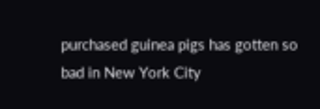purchased guinea pigs has gotten so bad in New York City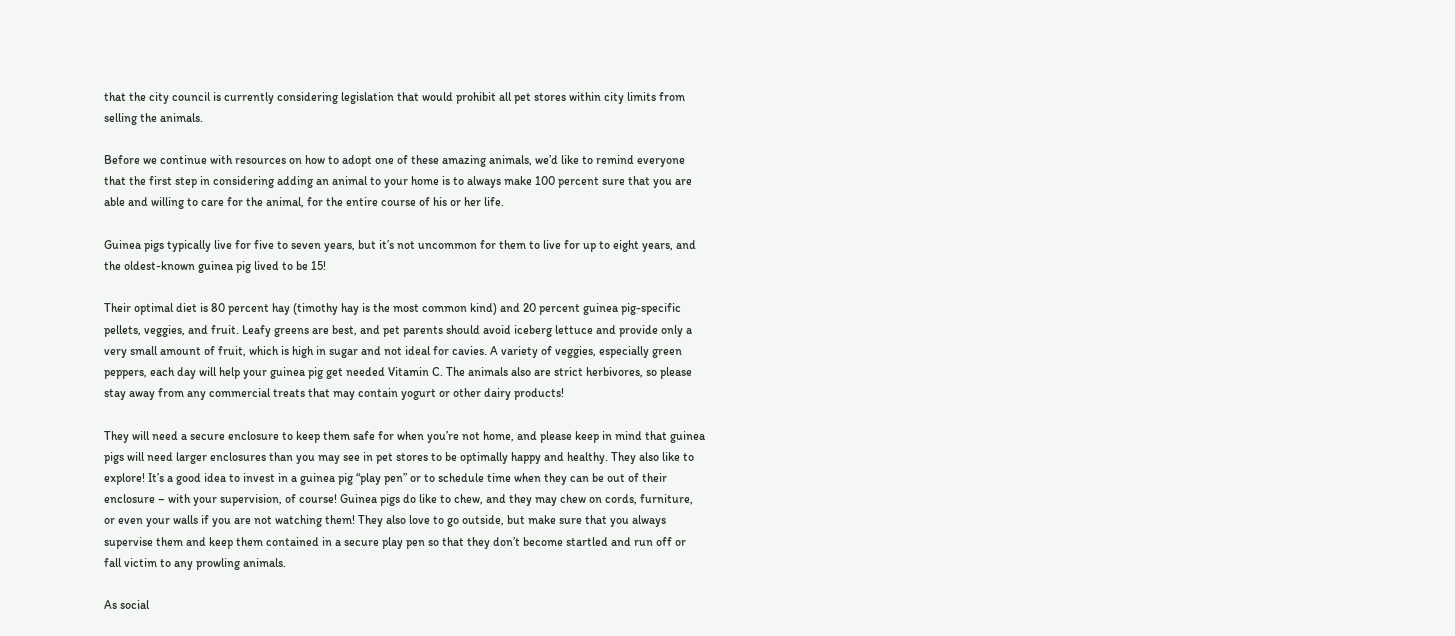that the city council is currently considering legislation that would prohibit all pet stores within city limits from selling the animals.

Before we continue with resources on how to adopt one of these amazing animals, we’d like to remind everyone that the first step in considering adding an animal to your home is to always make 100 percent sure that you are able and willing to care for the animal, for the entire course of his or her life.

Guinea pigs typically live for five to seven years, but it’s not uncommon for them to live for up to eight years, and the oldest-known guinea pig lived to be 15!

Their optimal diet is 80 percent hay (timothy hay is the most common kind) and 20 percent guinea pig-specific pellets, veggies, and fruit. Leafy greens are best, and pet parents should avoid iceberg lettuce and provide only a very small amount of fruit, which is high in sugar and not ideal for cavies. A variety of veggies, especially green peppers, each day will help your guinea pig get needed Vitamin C. The animals also are strict herbivores, so please stay away from any commercial treats that may contain yogurt or other dairy products!

They will need a secure enclosure to keep them safe for when you’re not home, and please keep in mind that guinea pigs will need larger enclosures than you may see in pet stores to be optimally happy and healthy. They also like to explore! It’s a good idea to invest in a guinea pig “play pen” or to schedule time when they can be out of their enclosure – with your supervision, of course! Guinea pigs do like to chew, and they may chew on cords, furniture, or even your walls if you are not watching them! They also love to go outside, but make sure that you always supervise them and keep them contained in a secure play pen so that they don’t become startled and run off or fall victim to any prowling animals.

As social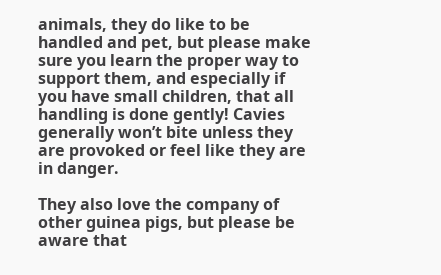animals, they do like to be handled and pet, but please make sure you learn the proper way to support them, and especially if you have small children, that all handling is done gently! Cavies generally won’t bite unless they are provoked or feel like they are in danger.

They also love the company of other guinea pigs, but please be aware that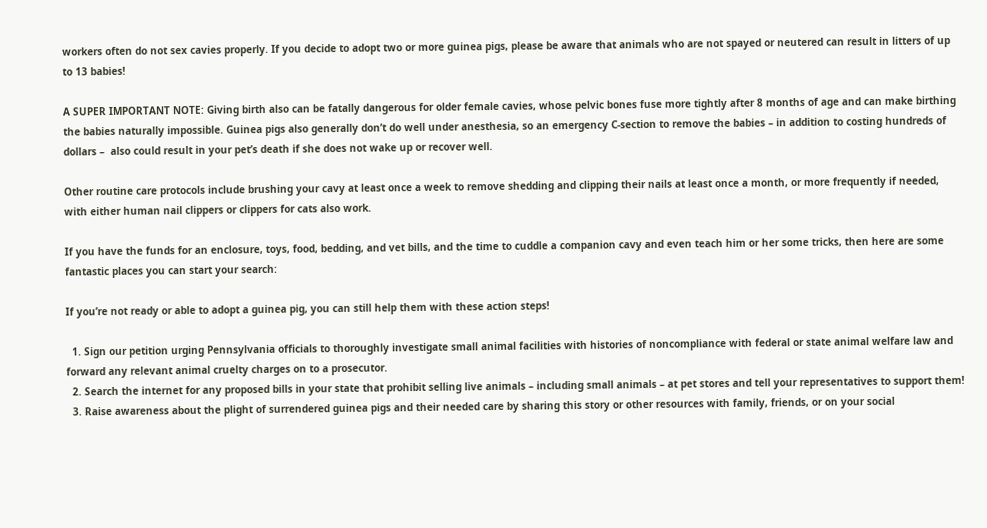workers often do not sex cavies properly. If you decide to adopt two or more guinea pigs, please be aware that animals who are not spayed or neutered can result in litters of up to 13 babies!

A SUPER IMPORTANT NOTE: Giving birth also can be fatally dangerous for older female cavies, whose pelvic bones fuse more tightly after 8 months of age and can make birthing the babies naturally impossible. Guinea pigs also generally don’t do well under anesthesia, so an emergency C-section to remove the babies – in addition to costing hundreds of dollars –  also could result in your pet’s death if she does not wake up or recover well.

Other routine care protocols include brushing your cavy at least once a week to remove shedding and clipping their nails at least once a month, or more frequently if needed, with either human nail clippers or clippers for cats also work.

If you have the funds for an enclosure, toys, food, bedding, and vet bills, and the time to cuddle a companion cavy and even teach him or her some tricks, then here are some fantastic places you can start your search:

If you’re not ready or able to adopt a guinea pig, you can still help them with these action steps!

  1. Sign our petition urging Pennsylvania officials to thoroughly investigate small animal facilities with histories of noncompliance with federal or state animal welfare law and forward any relevant animal cruelty charges on to a prosecutor.
  2. Search the internet for any proposed bills in your state that prohibit selling live animals – including small animals – at pet stores and tell your representatives to support them!
  3. Raise awareness about the plight of surrendered guinea pigs and their needed care by sharing this story or other resources with family, friends, or on your social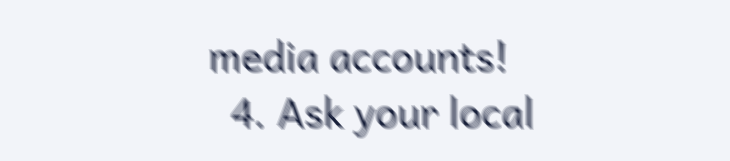media accounts!
  4. Ask your local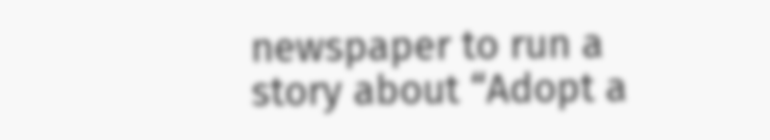newspaper to run a story about “Adopt a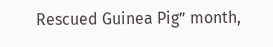Rescued Guinea Pig” month,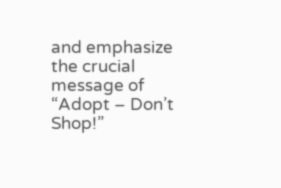and emphasize the crucial message of “Adopt – Don’t Shop!”